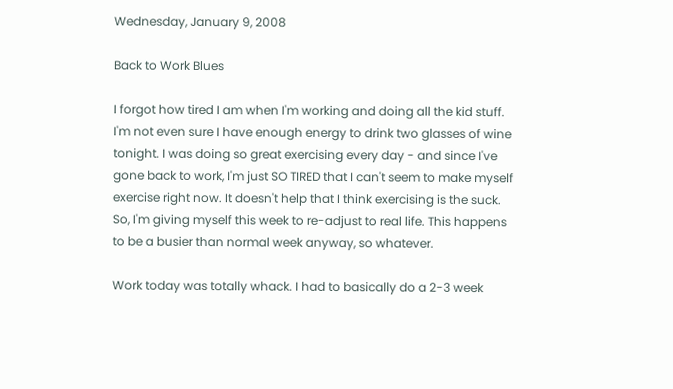Wednesday, January 9, 2008

Back to Work Blues

I forgot how tired I am when I'm working and doing all the kid stuff. I'm not even sure I have enough energy to drink two glasses of wine tonight. I was doing so great exercising every day - and since I've gone back to work, I'm just SO TIRED that I can't seem to make myself exercise right now. It doesn't help that I think exercising is the suck. So, I'm giving myself this week to re-adjust to real life. This happens to be a busier than normal week anyway, so whatever.

Work today was totally whack. I had to basically do a 2-3 week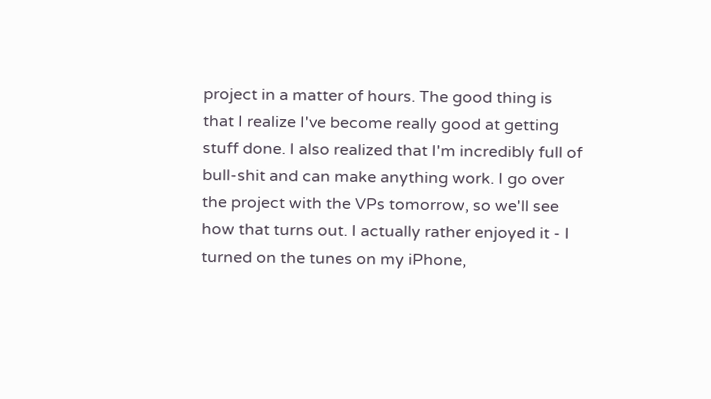project in a matter of hours. The good thing is that I realize I've become really good at getting stuff done. I also realized that I'm incredibly full of bull-shit and can make anything work. I go over the project with the VPs tomorrow, so we'll see how that turns out. I actually rather enjoyed it - I turned on the tunes on my iPhone,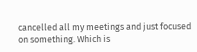cancelled all my meetings and just focused on something. Which is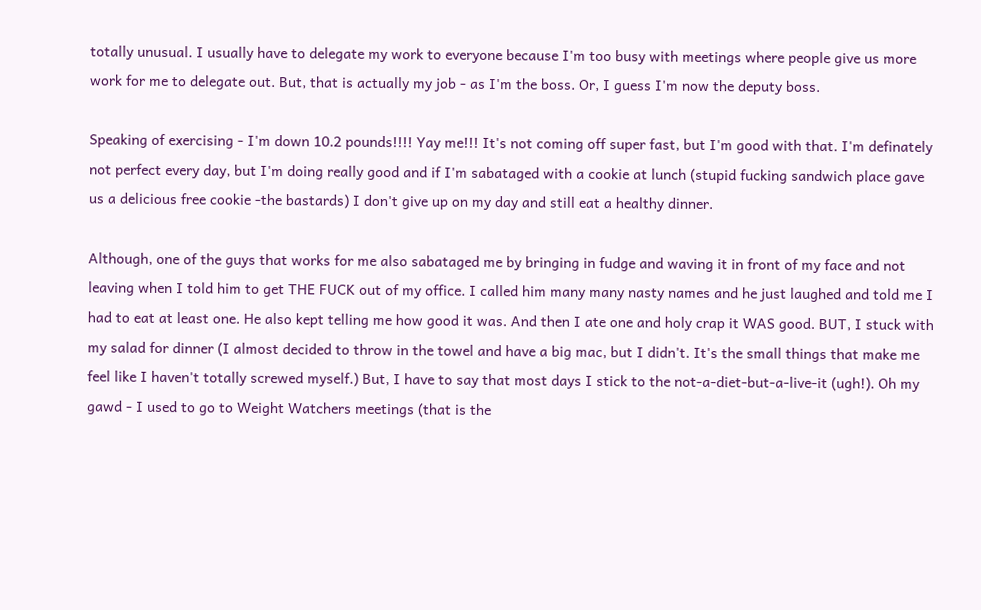totally unusual. I usually have to delegate my work to everyone because I'm too busy with meetings where people give us more work for me to delegate out. But, that is actually my job - as I'm the boss. Or, I guess I'm now the deputy boss.

Speaking of exercising - I'm down 10.2 pounds!!!! Yay me!!! It's not coming off super fast, but I'm good with that. I'm definately not perfect every day, but I'm doing really good and if I'm sabataged with a cookie at lunch (stupid fucking sandwich place gave us a delicious free cookie -the bastards) I don't give up on my day and still eat a healthy dinner.

Although, one of the guys that works for me also sabataged me by bringing in fudge and waving it in front of my face and not leaving when I told him to get THE FUCK out of my office. I called him many many nasty names and he just laughed and told me I had to eat at least one. He also kept telling me how good it was. And then I ate one and holy crap it WAS good. BUT, I stuck with my salad for dinner (I almost decided to throw in the towel and have a big mac, but I didn't. It's the small things that make me feel like I haven't totally screwed myself.) But, I have to say that most days I stick to the not-a-diet-but-a-live-it (ugh!). Oh my gawd - I used to go to Weight Watchers meetings (that is the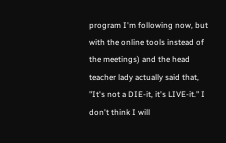program I'm following now, but with the online tools instead of the meetings) and the head teacher lady actually said that, "It's not a DIE-it, it's LIVE-it." I don't think I will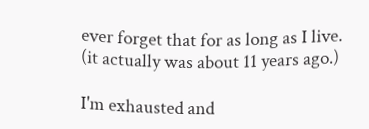ever forget that for as long as I live. (it actually was about 11 years ago.)

I'm exhausted and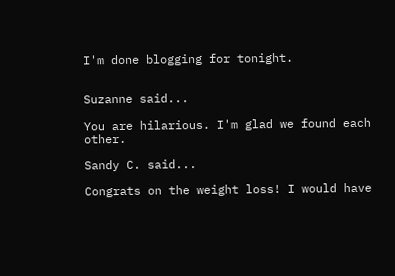I'm done blogging for tonight.


Suzanne said...

You are hilarious. I'm glad we found each other.

Sandy C. said...

Congrats on the weight loss! I would have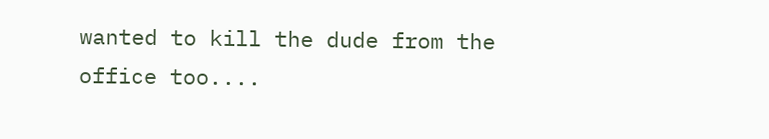wanted to kill the dude from the office too....